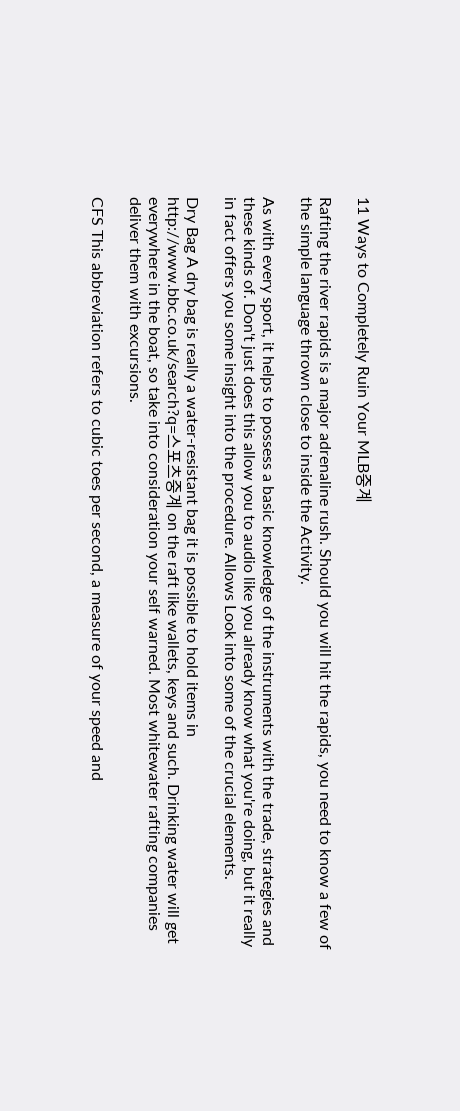11 Ways to Completely Ruin Your MLB중계

Rafting the river rapids is a major adrenaline rush. Should you will hit the rapids, you need to know a few of the simple language thrown close to inside the Activity.

As with every sport, it helps to possess a basic knowledge of the instruments with the trade, strategies and these kinds of. Don't just does this allow you to audio like you already know what you're doing, but it really in fact offers you some insight into the procedure. Allows Look into some of the crucial elements.

Dry Bag A dry bag is really a water-resistant bag it is possible to hold items in http://www.bbc.co.uk/search?q=스포츠중계 on the raft like wallets, keys and such. Drinking water will get everywhere in the boat, so take into consideration your self warned. Most whitewater rafting companies deliver them with excursions.

CFS This abbreviation refers to cubic toes per second, a measure of your speed and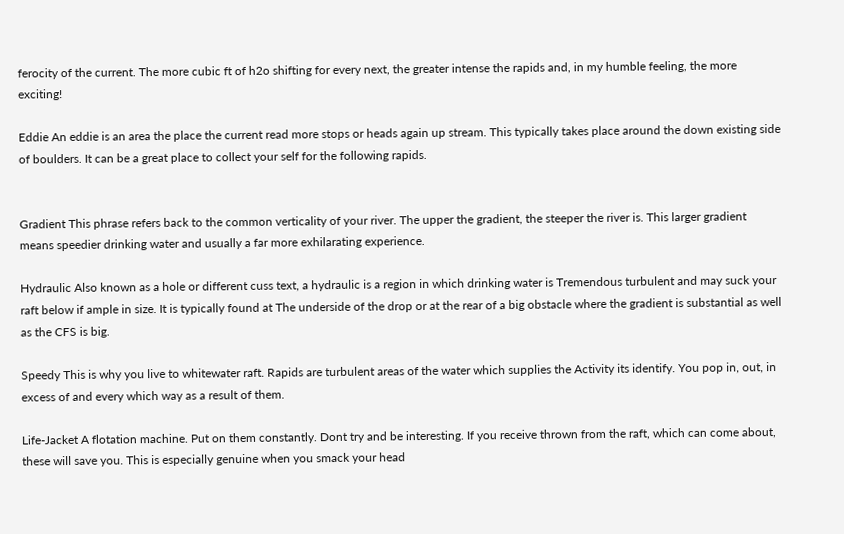ferocity of the current. The more cubic ft of h2o shifting for every next, the greater intense the rapids and, in my humble feeling, the more exciting!

Eddie An eddie is an area the place the current read more stops or heads again up stream. This typically takes place around the down existing side of boulders. It can be a great place to collect your self for the following rapids.


Gradient This phrase refers back to the common verticality of your river. The upper the gradient, the steeper the river is. This larger gradient means speedier drinking water and usually a far more exhilarating experience.

Hydraulic Also known as a hole or different cuss text, a hydraulic is a region in which drinking water is Tremendous turbulent and may suck your raft below if ample in size. It is typically found at The underside of the drop or at the rear of a big obstacle where the gradient is substantial as well as the CFS is big.

Speedy This is why you live to whitewater raft. Rapids are turbulent areas of the water which supplies the Activity its identify. You pop in, out, in excess of and every which way as a result of them.

Life-Jacket A flotation machine. Put on them constantly. Dont try and be interesting. If you receive thrown from the raft, which can come about, these will save you. This is especially genuine when you smack your head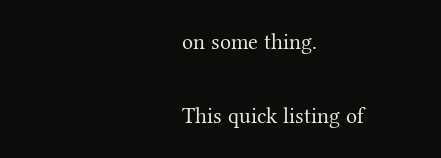on some thing.

This quick listing of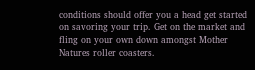conditions should offer you a head get started on savoring your trip. Get on the market and fling on your own down amongst Mother Natures roller coasters.